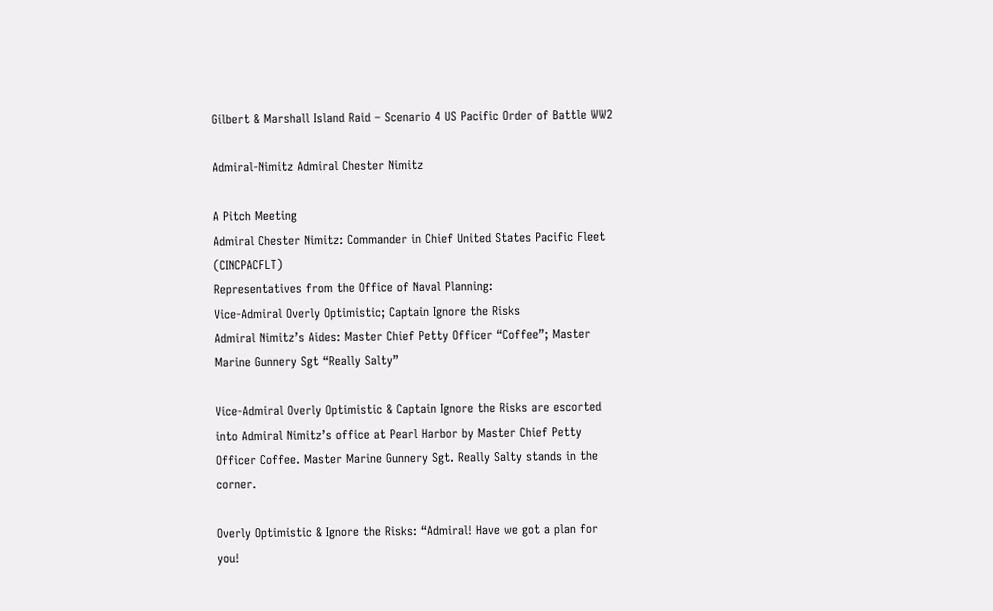Gilbert & Marshall Island Raid – Scenario 4 US Pacific Order of Battle WW2

Admiral-Nimitz Admiral Chester Nimitz

A Pitch Meeting
Admiral Chester Nimitz: Commander in Chief United States Pacific Fleet (CINCPACFLT)
Representatives from the Office of Naval Planning:
Vice-Admiral Overly Optimistic; Captain Ignore the Risks
Admiral Nimitz’s Aides: Master Chief Petty Officer “Coffee”; Master Marine Gunnery Sgt “Really Salty”

Vice-Admiral Overly Optimistic & Captain Ignore the Risks are escorted into Admiral Nimitz’s office at Pearl Harbor by Master Chief Petty Officer Coffee. Master Marine Gunnery Sgt. Really Salty stands in the corner.

Overly Optimistic & Ignore the Risks: “Admiral! Have we got a plan for you!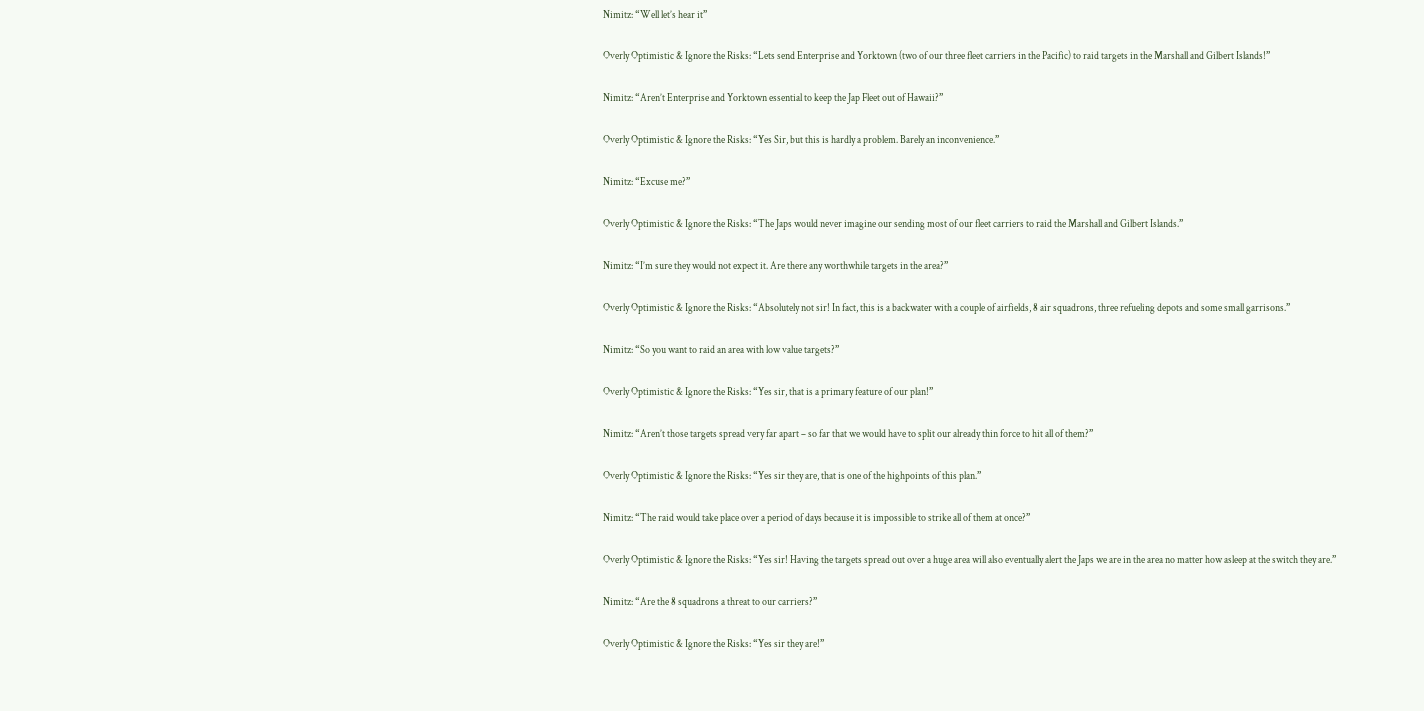Nimitz: “Well let’s hear it”

Overly Optimistic & Ignore the Risks: “Lets send Enterprise and Yorktown (two of our three fleet carriers in the Pacific) to raid targets in the Marshall and Gilbert Islands!”

Nimitz: “Aren’t Enterprise and Yorktown essential to keep the Jap Fleet out of Hawaii?”

Overly Optimistic & Ignore the Risks: “Yes Sir, but this is hardly a problem. Barely an inconvenience.”

Nimitz: “Excuse me?”

Overly Optimistic & Ignore the Risks: “The Japs would never imagine our sending most of our fleet carriers to raid the Marshall and Gilbert Islands.”

Nimitz: “I’m sure they would not expect it. Are there any worthwhile targets in the area?”

Overly Optimistic & Ignore the Risks: “Absolutely not sir! In fact, this is a backwater with a couple of airfields, 8 air squadrons, three refueling depots and some small garrisons.”

Nimitz: “So you want to raid an area with low value targets?”

Overly Optimistic & Ignore the Risks: “Yes sir, that is a primary feature of our plan!”

Nimitz: “Aren’t those targets spread very far apart – so far that we would have to split our already thin force to hit all of them?”

Overly Optimistic & Ignore the Risks: “Yes sir they are, that is one of the highpoints of this plan.”

Nimitz: “The raid would take place over a period of days because it is impossible to strike all of them at once?”

Overly Optimistic & Ignore the Risks: “Yes sir! Having the targets spread out over a huge area will also eventually alert the Japs we are in the area no matter how asleep at the switch they are.”

Nimitz: “Are the 8 squadrons a threat to our carriers?”

Overly Optimistic & Ignore the Risks: “Yes sir they are!”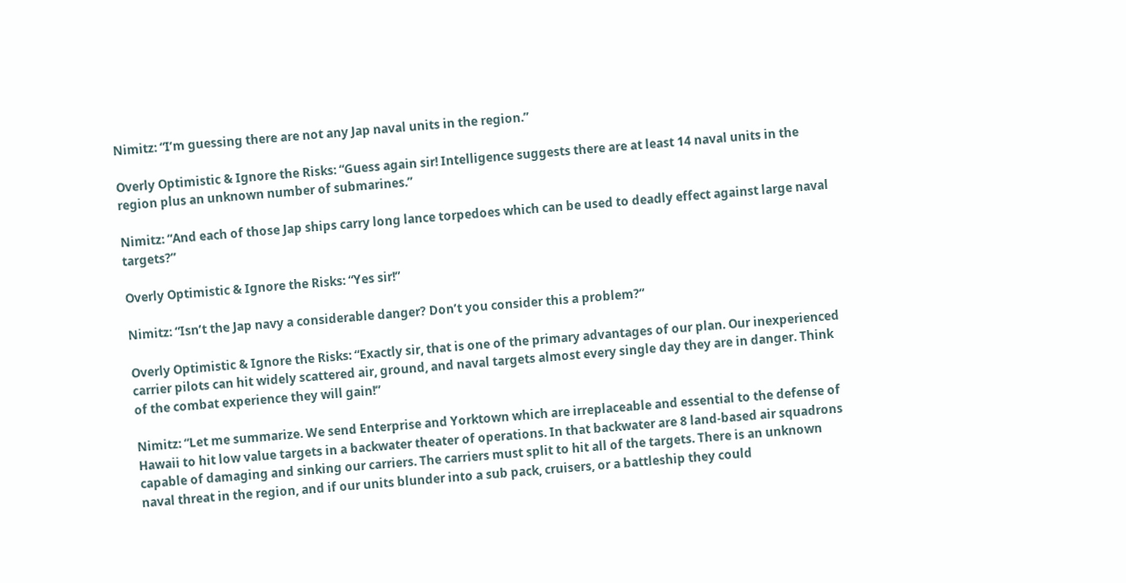Nimitz: “I’m guessing there are not any Jap naval units in the region.”

Overly Optimistic & Ignore the Risks: “Guess again sir! Intelligence suggests there are at least 14 naval units in the region plus an unknown number of submarines.”

Nimitz: “And each of those Jap ships carry long lance torpedoes which can be used to deadly effect against large naval targets?”

Overly Optimistic & Ignore the Risks: “Yes sir!”

Nimitz: “Isn’t the Jap navy a considerable danger? Don’t you consider this a problem?”

Overly Optimistic & Ignore the Risks: “Exactly sir, that is one of the primary advantages of our plan. Our inexperienced carrier pilots can hit widely scattered air, ground, and naval targets almost every single day they are in danger. Think of the combat experience they will gain!”

Nimitz: “Let me summarize. We send Enterprise and Yorktown which are irreplaceable and essential to the defense of Hawaii to hit low value targets in a backwater theater of operations. In that backwater are 8 land-based air squadrons capable of damaging and sinking our carriers. The carriers must split to hit all of the targets. There is an unknown naval threat in the region, and if our units blunder into a sub pack, cruisers, or a battleship they could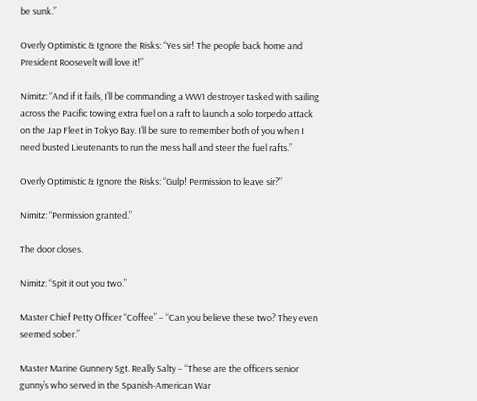be sunk.”

Overly Optimistic & Ignore the Risks: “Yes sir! The people back home and President Roosevelt will love it!”

Nimitz: “And if it fails, I’ll be commanding a WW1 destroyer tasked with sailing across the Pacific towing extra fuel on a raft to launch a solo torpedo attack on the Jap Fleet in Tokyo Bay. I’ll be sure to remember both of you when I need busted Lieutenants to run the mess hall and steer the fuel rafts.”

Overly Optimistic & Ignore the Risks: “Gulp! Permission to leave sir?”

Nimitz: “Permission granted.”

The door closes.

Nimitz: “Spit it out you two.”

Master Chief Petty Officer “Coffee” – “Can you believe these two? They even seemed sober.”

Master Marine Gunnery Sgt. Really Salty – “These are the officers senior gunny’s who served in the Spanish-American War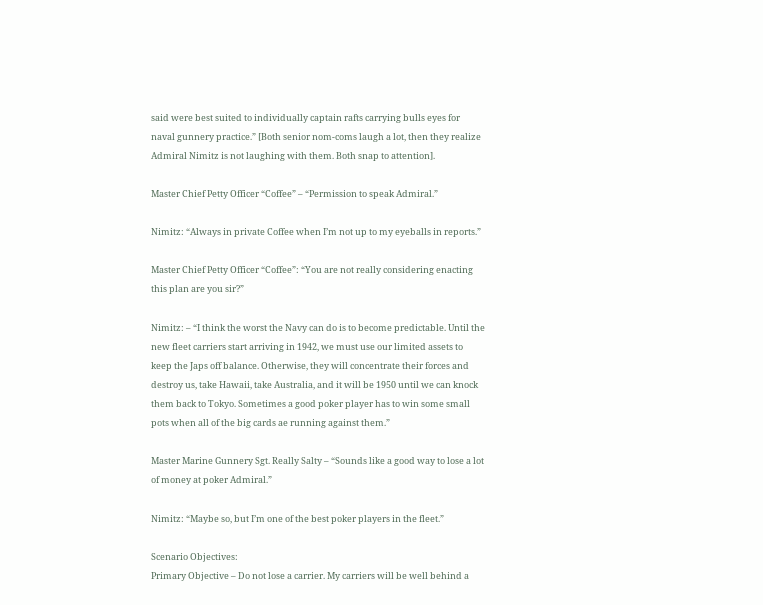said were best suited to individually captain rafts carrying bulls eyes for naval gunnery practice.” [Both senior nom-coms laugh a lot, then they realize Admiral Nimitz is not laughing with them. Both snap to attention].

Master Chief Petty Officer “Coffee” – “Permission to speak Admiral.”

Nimitz: “Always in private Coffee when I’m not up to my eyeballs in reports.”

Master Chief Petty Officer “Coffee”: “You are not really considering enacting this plan are you sir?”

Nimitz: – “I think the worst the Navy can do is to become predictable. Until the new fleet carriers start arriving in 1942, we must use our limited assets to keep the Japs off balance. Otherwise, they will concentrate their forces and destroy us, take Hawaii, take Australia, and it will be 1950 until we can knock them back to Tokyo. Sometimes a good poker player has to win some small pots when all of the big cards ae running against them.”

Master Marine Gunnery Sgt. Really Salty – “Sounds like a good way to lose a lot of money at poker Admiral.”

Nimitz: “Maybe so, but I’m one of the best poker players in the fleet.”

Scenario Objectives:
Primary Objective – Do not lose a carrier. My carriers will be well behind a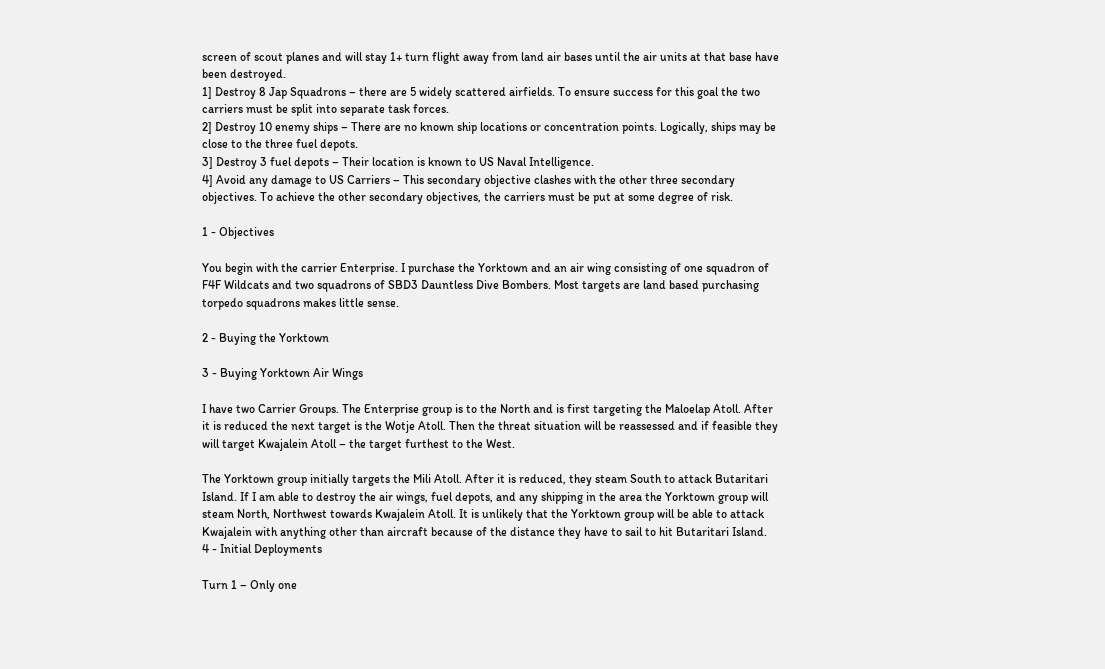screen of scout planes and will stay 1+ turn flight away from land air bases until the air units at that base have been destroyed.
1] Destroy 8 Jap Squadrons – there are 5 widely scattered airfields. To ensure success for this goal the two carriers must be split into separate task forces.
2] Destroy 10 enemy ships – There are no known ship locations or concentration points. Logically, ships may be close to the three fuel depots.
3] Destroy 3 fuel depots – Their location is known to US Naval Intelligence.
4] Avoid any damage to US Carriers – This secondary objective clashes with the other three secondary objectives. To achieve the other secondary objectives, the carriers must be put at some degree of risk.

1 - Objectives

You begin with the carrier Enterprise. I purchase the Yorktown and an air wing consisting of one squadron of F4F Wildcats and two squadrons of SBD3 Dauntless Dive Bombers. Most targets are land based purchasing torpedo squadrons makes little sense.

2 - Buying the Yorktown

3 - Buying Yorktown Air Wings

I have two Carrier Groups. The Enterprise group is to the North and is first targeting the Maloelap Atoll. After it is reduced the next target is the Wotje Atoll. Then the threat situation will be reassessed and if feasible they will target Kwajalein Atoll – the target furthest to the West.

The Yorktown group initially targets the Mili Atoll. After it is reduced, they steam South to attack Butaritari Island. If I am able to destroy the air wings, fuel depots, and any shipping in the area the Yorktown group will steam North, Northwest towards Kwajalein Atoll. It is unlikely that the Yorktown group will be able to attack Kwajalein with anything other than aircraft because of the distance they have to sail to hit Butaritari Island.
4 - Initial Deployments

Turn 1 – Only one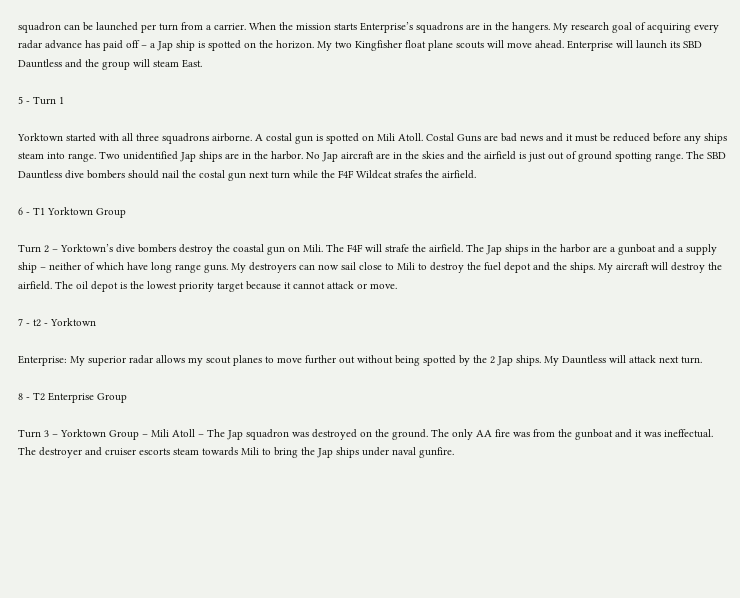squadron can be launched per turn from a carrier. When the mission starts Enterprise’s squadrons are in the hangers. My research goal of acquiring every radar advance has paid off – a Jap ship is spotted on the horizon. My two Kingfisher float plane scouts will move ahead. Enterprise will launch its SBD Dauntless and the group will steam East.

5 - Turn 1

Yorktown started with all three squadrons airborne. A costal gun is spotted on Mili Atoll. Costal Guns are bad news and it must be reduced before any ships steam into range. Two unidentified Jap ships are in the harbor. No Jap aircraft are in the skies and the airfield is just out of ground spotting range. The SBD Dauntless dive bombers should nail the costal gun next turn while the F4F Wildcat strafes the airfield.

6 - T1 Yorktown Group

Turn 2 – Yorktown’s dive bombers destroy the coastal gun on Mili. The F4F will strafe the airfield. The Jap ships in the harbor are a gunboat and a supply ship – neither of which have long range guns. My destroyers can now sail close to Mili to destroy the fuel depot and the ships. My aircraft will destroy the airfield. The oil depot is the lowest priority target because it cannot attack or move.

7 - t2 - Yorktown

Enterprise: My superior radar allows my scout planes to move further out without being spotted by the 2 Jap ships. My Dauntless will attack next turn.

8 - T2 Enterprise Group

Turn 3 – Yorktown Group – Mili Atoll – The Jap squadron was destroyed on the ground. The only AA fire was from the gunboat and it was ineffectual. The destroyer and cruiser escorts steam towards Mili to bring the Jap ships under naval gunfire.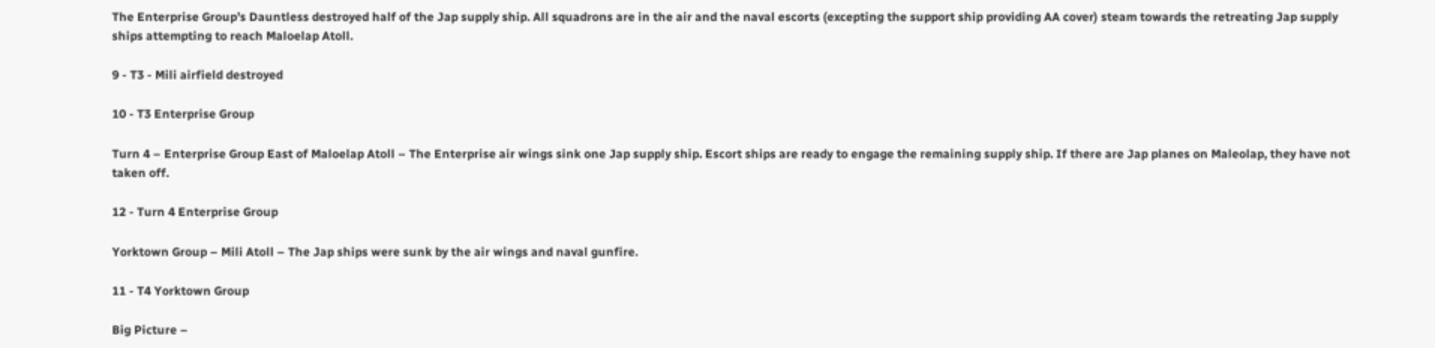The Enterprise Group’s Dauntless destroyed half of the Jap supply ship. All squadrons are in the air and the naval escorts (excepting the support ship providing AA cover) steam towards the retreating Jap supply ships attempting to reach Maloelap Atoll.

9 - T3 - Mili airfield destroyed

10 - T3 Enterprise Group

Turn 4 – Enterprise Group East of Maloelap Atoll – The Enterprise air wings sink one Jap supply ship. Escort ships are ready to engage the remaining supply ship. If there are Jap planes on Maleolap, they have not taken off.

12 - Turn 4 Enterprise Group

Yorktown Group – Mili Atoll – The Jap ships were sunk by the air wings and naval gunfire.

11 - T4 Yorktown Group

Big Picture –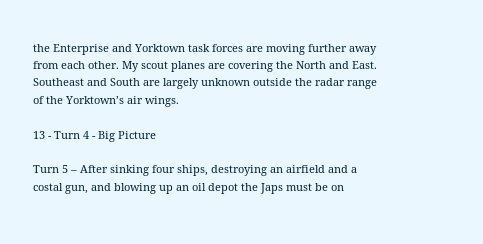the Enterprise and Yorktown task forces are moving further away from each other. My scout planes are covering the North and East. Southeast and South are largely unknown outside the radar range of the Yorktown’s air wings.

13 - Turn 4 - Big Picture

Turn 5 – After sinking four ships, destroying an airfield and a costal gun, and blowing up an oil depot the Japs must be on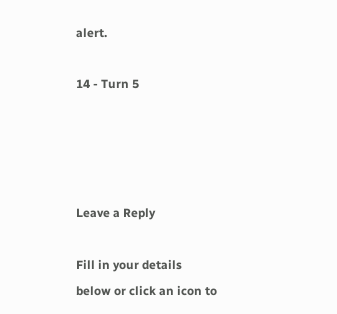alert.

14 - Turn 5




Leave a Reply

Fill in your details below or click an icon to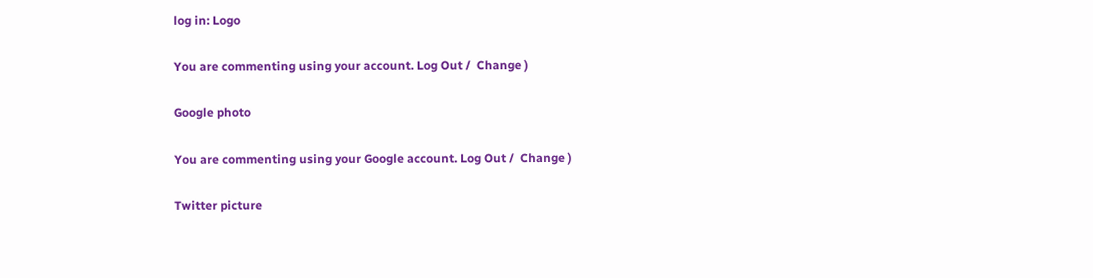log in: Logo

You are commenting using your account. Log Out /  Change )

Google photo

You are commenting using your Google account. Log Out /  Change )

Twitter picture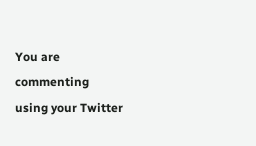You are commenting using your Twitter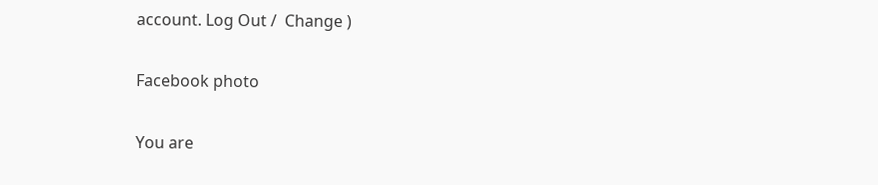account. Log Out /  Change )

Facebook photo

You are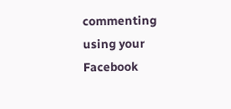commenting using your Facebook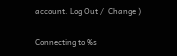account. Log Out /  Change )

Connecting to %s